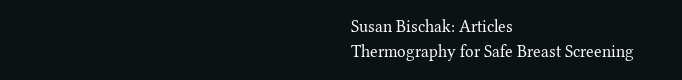Susan Bischak: Articles
Thermography for Safe Breast Screening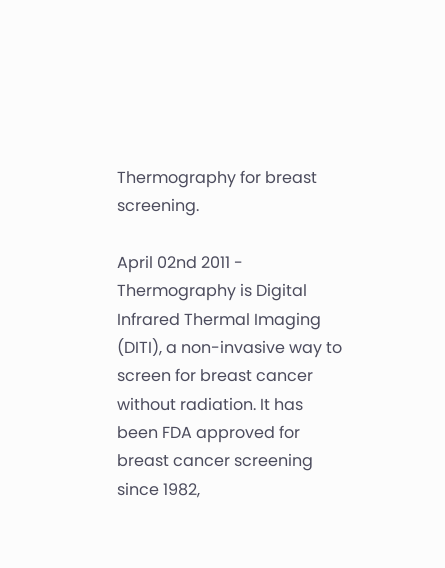Thermography for breast screening.

April 02nd 2011 - Thermography is Digital Infrared Thermal Imaging (DITI), a non-invasive way to screen for breast cancer without radiation. It has been FDA approved for breast cancer screening since 1982,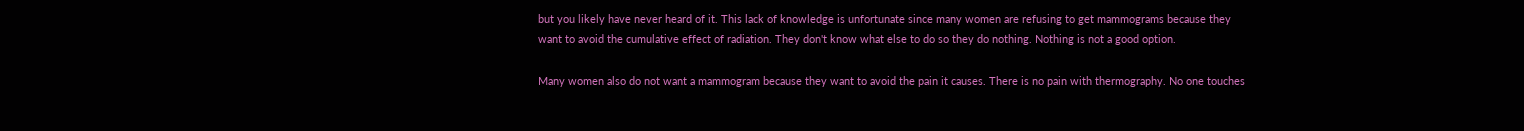but you likely have never heard of it. This lack of knowledge is unfortunate since many women are refusing to get mammograms because they want to avoid the cumulative effect of radiation. They don't know what else to do so they do nothing. Nothing is not a good option.

Many women also do not want a mammogram because they want to avoid the pain it causes. There is no pain with thermography. No one touches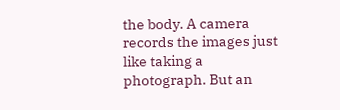the body. A camera records the images just like taking a photograph. But an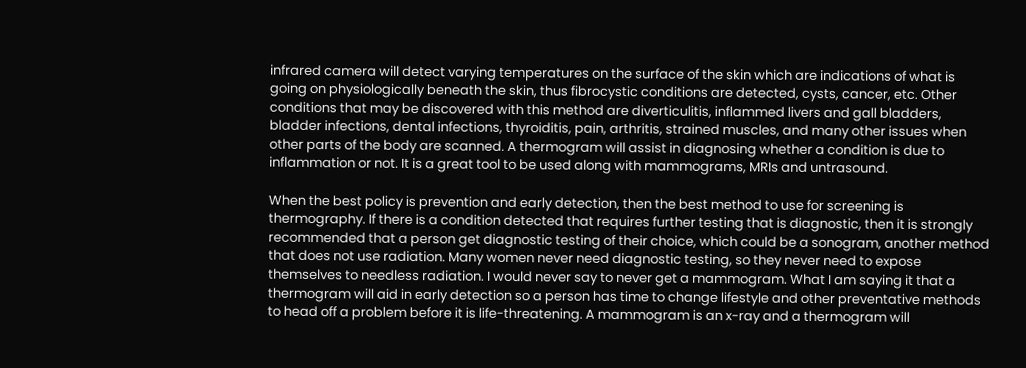infrared camera will detect varying temperatures on the surface of the skin which are indications of what is going on physiologically beneath the skin, thus fibrocystic conditions are detected, cysts, cancer, etc. Other conditions that may be discovered with this method are diverticulitis, inflammed livers and gall bladders, bladder infections, dental infections, thyroiditis, pain, arthritis, strained muscles, and many other issues when other parts of the body are scanned. A thermogram will assist in diagnosing whether a condition is due to inflammation or not. It is a great tool to be used along with mammograms, MRIs and untrasound.

When the best policy is prevention and early detection, then the best method to use for screening is thermography. If there is a condition detected that requires further testing that is diagnostic, then it is strongly recommended that a person get diagnostic testing of their choice, which could be a sonogram, another method that does not use radiation. Many women never need diagnostic testing, so they never need to expose themselves to needless radiation. I would never say to never get a mammogram. What I am saying it that a thermogram will aid in early detection so a person has time to change lifestyle and other preventative methods to head off a problem before it is life-threatening. A mammogram is an x-ray and a thermogram will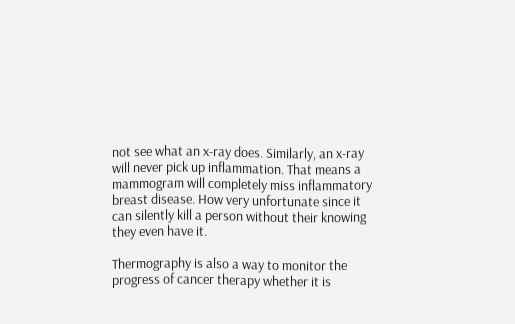not see what an x-ray does. Similarly, an x-ray will never pick up inflammation. That means a mammogram will completely miss inflammatory breast disease. How very unfortunate since it can silently kill a person without their knowing they even have it.

Thermography is also a way to monitor the progress of cancer therapy whether it is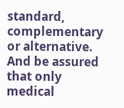standard, complementary or alternative. And be assured that only medical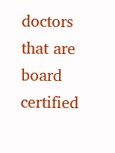doctors that are board certified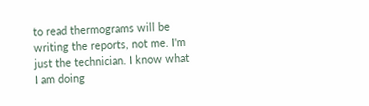to read thermograms will be writing the reports, not me. I'm just the technician. I know what I am doing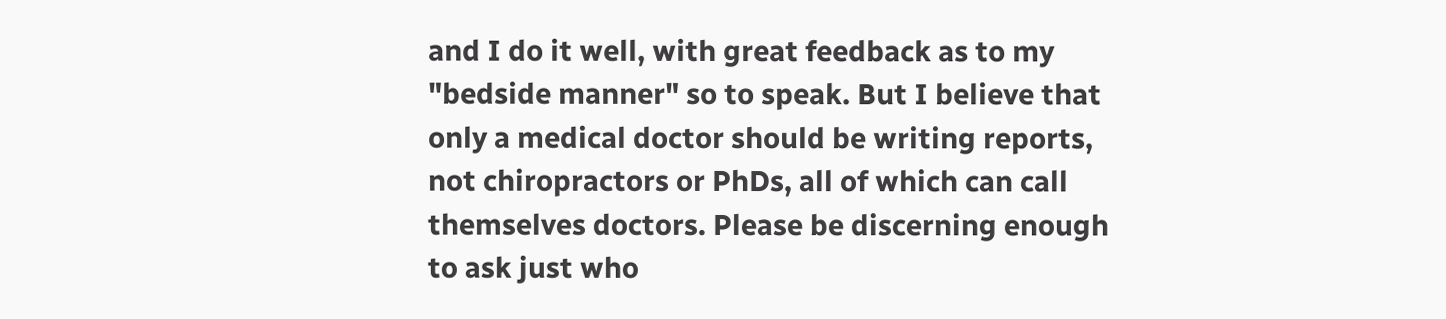and I do it well, with great feedback as to my "bedside manner" so to speak. But I believe that only a medical doctor should be writing reports, not chiropractors or PhDs, all of which can call themselves doctors. Please be discerning enough to ask just who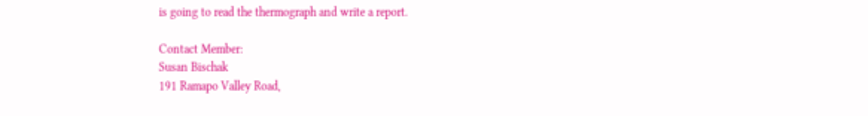is going to read the thermograph and write a report.

Contact Member:
Susan Bischak
191 Ramapo Valley Road,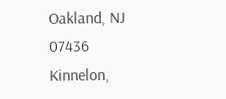Oakland, NJ 07436
Kinnelon,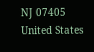NJ 07405
United States